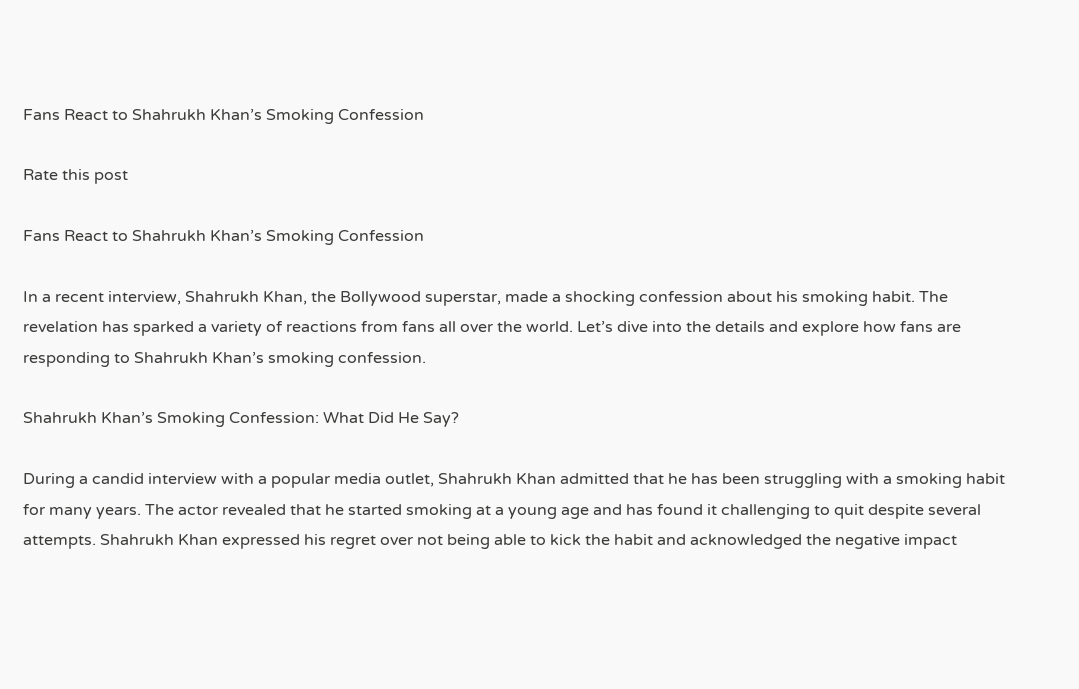Fans React to Shahrukh Khan’s Smoking Confession

Rate this post

Fans React to Shahrukh Khan’s Smoking Confession

In a recent interview, Shahrukh Khan, the Bollywood superstar, made a shocking confession about his smoking habit. The revelation has sparked a variety of reactions from fans all over the world. Let’s dive into the details and explore how fans are responding to Shahrukh Khan’s smoking confession.

Shahrukh Khan’s Smoking Confession: What Did He Say?

During a candid interview with a popular media outlet, Shahrukh Khan admitted that he has been struggling with a smoking habit for many years. The actor revealed that he started smoking at a young age and has found it challenging to quit despite several attempts. Shahrukh Khan expressed his regret over not being able to kick the habit and acknowledged the negative impact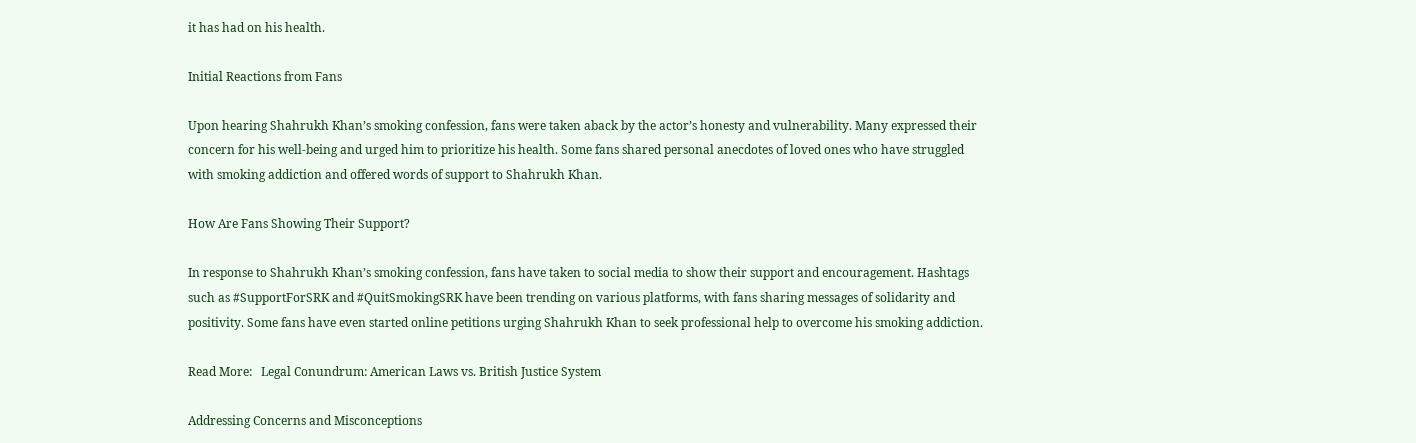it has had on his health.

Initial Reactions from Fans

Upon hearing Shahrukh Khan’s smoking confession, fans were taken aback by the actor’s honesty and vulnerability. Many expressed their concern for his well-being and urged him to prioritize his health. Some fans shared personal anecdotes of loved ones who have struggled with smoking addiction and offered words of support to Shahrukh Khan.

How Are Fans Showing Their Support?

In response to Shahrukh Khan’s smoking confession, fans have taken to social media to show their support and encouragement. Hashtags such as #SupportForSRK and #QuitSmokingSRK have been trending on various platforms, with fans sharing messages of solidarity and positivity. Some fans have even started online petitions urging Shahrukh Khan to seek professional help to overcome his smoking addiction.

Read More:   Legal Conundrum: American Laws vs. British Justice System

Addressing Concerns and Misconceptions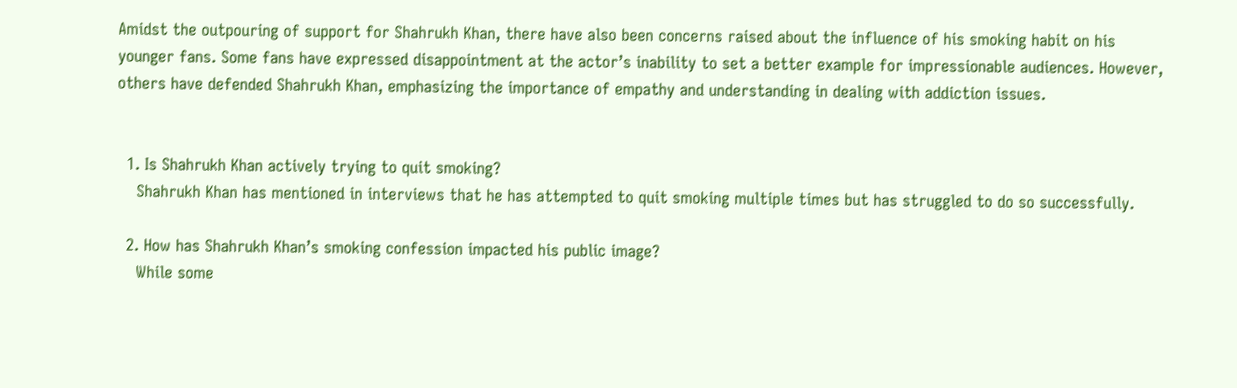Amidst the outpouring of support for Shahrukh Khan, there have also been concerns raised about the influence of his smoking habit on his younger fans. Some fans have expressed disappointment at the actor’s inability to set a better example for impressionable audiences. However, others have defended Shahrukh Khan, emphasizing the importance of empathy and understanding in dealing with addiction issues.


  1. Is Shahrukh Khan actively trying to quit smoking?
    Shahrukh Khan has mentioned in interviews that he has attempted to quit smoking multiple times but has struggled to do so successfully.

  2. How has Shahrukh Khan’s smoking confession impacted his public image?
    While some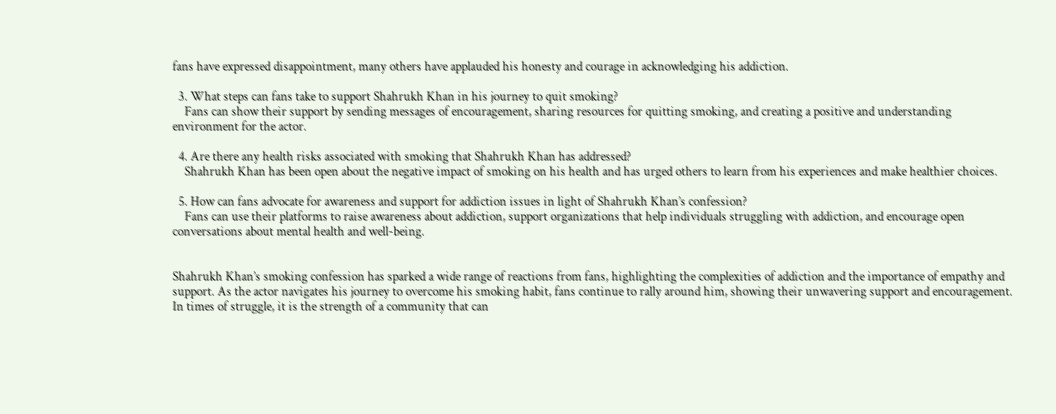fans have expressed disappointment, many others have applauded his honesty and courage in acknowledging his addiction.

  3. What steps can fans take to support Shahrukh Khan in his journey to quit smoking?
    Fans can show their support by sending messages of encouragement, sharing resources for quitting smoking, and creating a positive and understanding environment for the actor.

  4. Are there any health risks associated with smoking that Shahrukh Khan has addressed?
    Shahrukh Khan has been open about the negative impact of smoking on his health and has urged others to learn from his experiences and make healthier choices.

  5. How can fans advocate for awareness and support for addiction issues in light of Shahrukh Khan’s confession?
    Fans can use their platforms to raise awareness about addiction, support organizations that help individuals struggling with addiction, and encourage open conversations about mental health and well-being.


Shahrukh Khan’s smoking confession has sparked a wide range of reactions from fans, highlighting the complexities of addiction and the importance of empathy and support. As the actor navigates his journey to overcome his smoking habit, fans continue to rally around him, showing their unwavering support and encouragement. In times of struggle, it is the strength of a community that can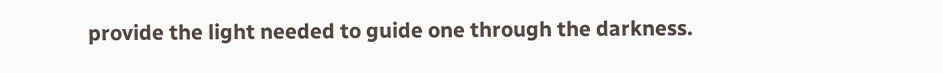provide the light needed to guide one through the darkness.